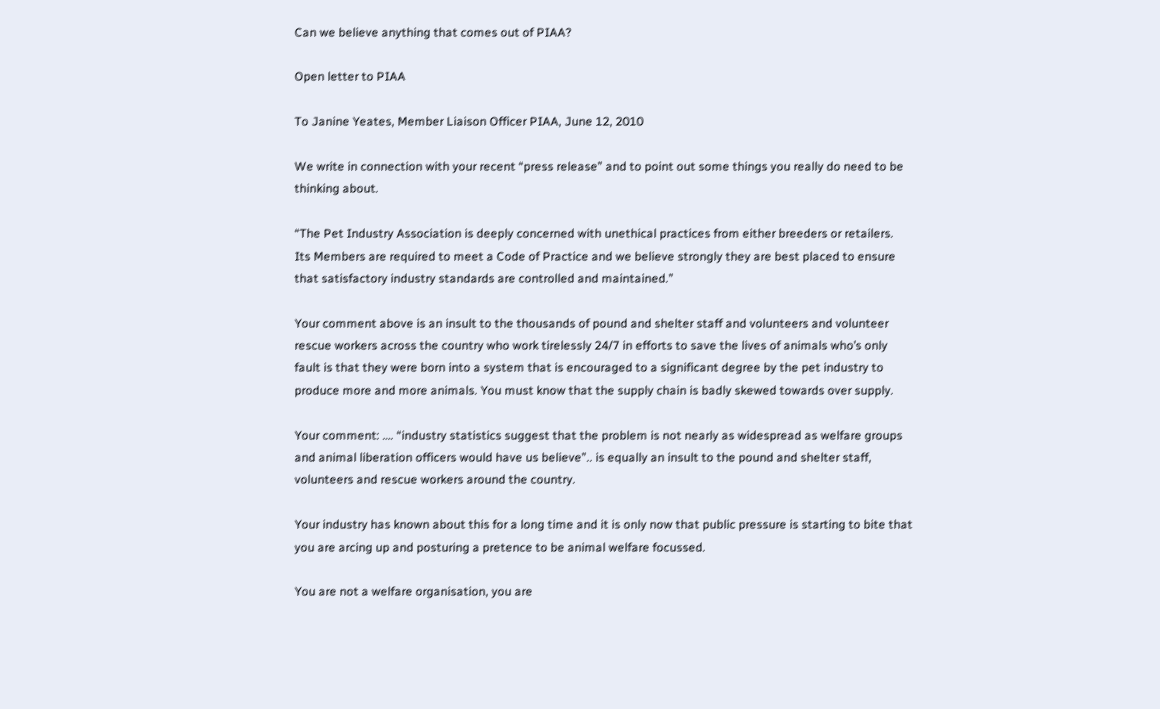Can we believe anything that comes out of PIAA?

Open letter to PIAA

To Janine Yeates, Member Liaison Officer PIAA, June 12, 2010

We write in connection with your recent “press release” and to point out some things you really do need to be thinking about.

“The Pet Industry Association is deeply concerned with unethical practices from either breeders or retailers.  Its Members are required to meet a Code of Practice and we believe strongly they are best placed to ensure that satisfactory industry standards are controlled and maintained.”

Your comment above is an insult to the thousands of pound and shelter staff and volunteers and volunteer rescue workers across the country who work tirelessly 24/7 in efforts to save the lives of animals who’s only fault is that they were born into a system that is encouraged to a significant degree by the pet industry to produce more and more animals. You must know that the supply chain is badly skewed towards over supply.

Your comment: …. “industry statistics suggest that the problem is not nearly as widespread as welfare groups and animal liberation officers would have us believe”.. is equally an insult to the pound and shelter staff, volunteers and rescue workers around the country.

Your industry has known about this for a long time and it is only now that public pressure is starting to bite that you are arcing up and posturing a pretence to be animal welfare focussed.

You are not a welfare organisation, you are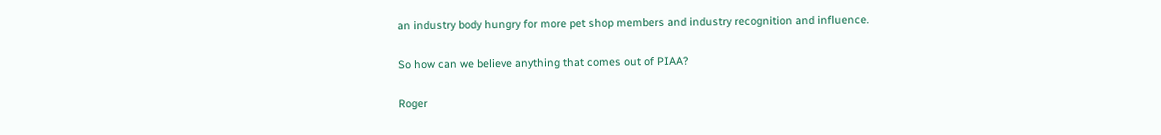an industry body hungry for more pet shop members and industry recognition and influence.

So how can we believe anything that comes out of PIAA?

Roger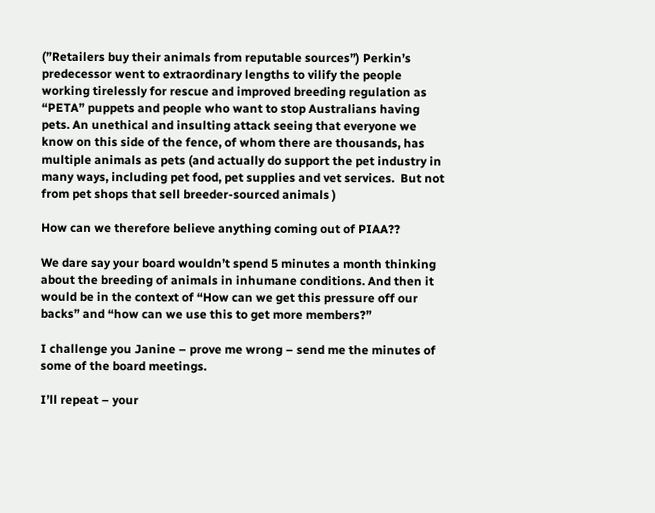(”Retailers buy their animals from reputable sources”) Perkin’s predecessor went to extraordinary lengths to vilify the people working tirelessly for rescue and improved breeding regulation as “PETA” puppets and people who want to stop Australians having pets. An unethical and insulting attack seeing that everyone we know on this side of the fence, of whom there are thousands, has multiple animals as pets (and actually do support the pet industry in many ways, including pet food, pet supplies and vet services.  But not from pet shops that sell breeder-sourced animals )

How can we therefore believe anything coming out of PIAA??

We dare say your board wouldn’t spend 5 minutes a month thinking about the breeding of animals in inhumane conditions. And then it would be in the context of “How can we get this pressure off our backs” and “how can we use this to get more members?”

I challenge you Janine – prove me wrong – send me the minutes of some of the board meetings.

I’ll repeat – your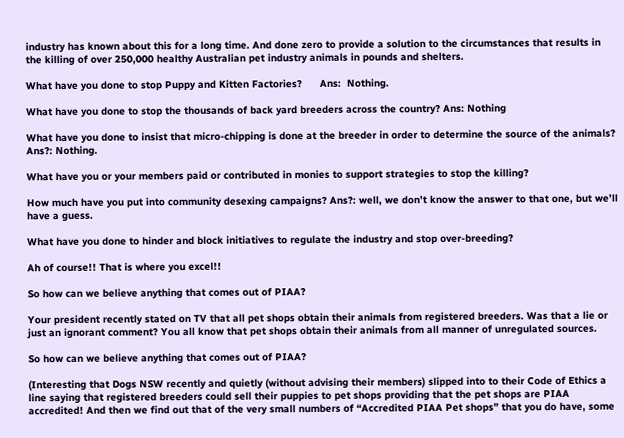industry has known about this for a long time. And done zero to provide a solution to the circumstances that results in the killing of over 250,000 healthy Australian pet industry animals in pounds and shelters.

What have you done to stop Puppy and Kitten Factories?      Ans:  Nothing.

What have you done to stop the thousands of back yard breeders across the country? Ans: Nothing

What have you done to insist that micro-chipping is done at the breeder in order to determine the source of the animals?             Ans?: Nothing.

What have you or your members paid or contributed in monies to support strategies to stop the killing?

How much have you put into community desexing campaigns? Ans?: well, we don’t know the answer to that one, but we’ll have a guess.

What have you done to hinder and block initiatives to regulate the industry and stop over-breeding?

Ah of course!! That is where you excel!!

So how can we believe anything that comes out of PIAA?

Your president recently stated on TV that all pet shops obtain their animals from registered breeders. Was that a lie or just an ignorant comment? You all know that pet shops obtain their animals from all manner of unregulated sources.

So how can we believe anything that comes out of PIAA?

(Interesting that Dogs NSW recently and quietly (without advising their members) slipped into to their Code of Ethics a line saying that registered breeders could sell their puppies to pet shops providing that the pet shops are PIAA accredited! And then we find out that of the very small numbers of “Accredited PIAA Pet shops” that you do have, some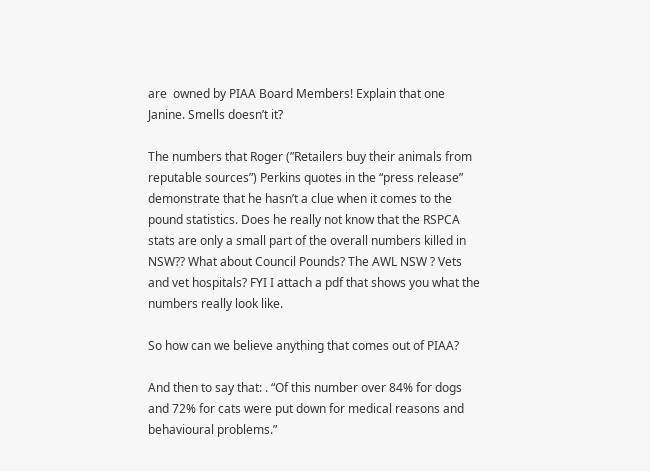are  owned by PIAA Board Members! Explain that one Janine. Smells doesn’t it?

The numbers that Roger (”Retailers buy their animals from reputable sources”) Perkins quotes in the “press release” demonstrate that he hasn’t a clue when it comes to the pound statistics. Does he really not know that the RSPCA stats are only a small part of the overall numbers killed in NSW?? What about Council Pounds? The AWL NSW ? Vets and vet hospitals? FYI I attach a pdf that shows you what the numbers really look like.

So how can we believe anything that comes out of PIAA?

And then to say that: . “Of this number over 84% for dogs and 72% for cats were put down for medical reasons and behavioural problems.”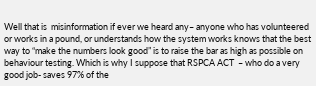Well that is  misinformation if ever we heard any– anyone who has volunteered or works in a pound, or understands how the system works knows that the best way to “make the numbers look good” is to raise the bar as high as possible on behaviour testing. Which is why I suppose that RSPCA ACT  – who do a very good job- saves 97% of the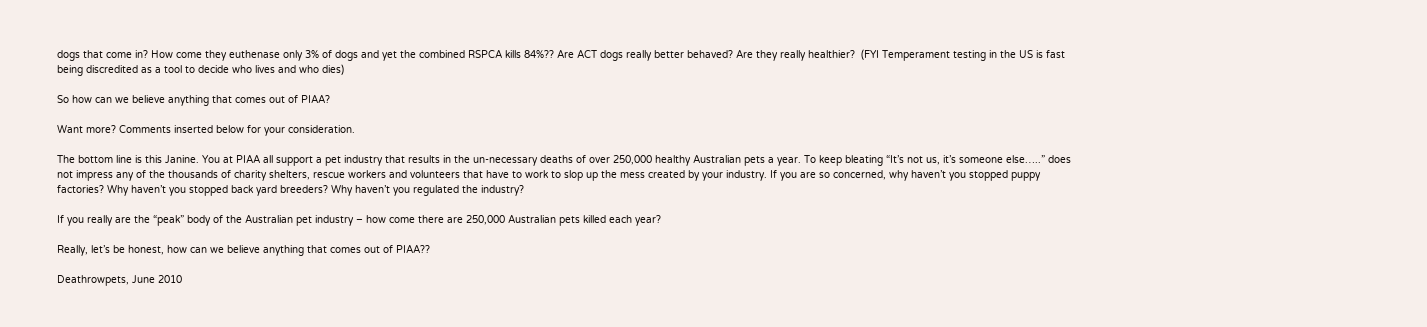dogs that come in? How come they euthenase only 3% of dogs and yet the combined RSPCA kills 84%?? Are ACT dogs really better behaved? Are they really healthier?  (FYI Temperament testing in the US is fast being discredited as a tool to decide who lives and who dies)

So how can we believe anything that comes out of PIAA?

Want more? Comments inserted below for your consideration.

The bottom line is this Janine. You at PIAA all support a pet industry that results in the un-necessary deaths of over 250,000 healthy Australian pets a year. To keep bleating “It’s not us, it’s someone else…..” does not impress any of the thousands of charity shelters, rescue workers and volunteers that have to work to slop up the mess created by your industry. If you are so concerned, why haven’t you stopped puppy factories? Why haven’t you stopped back yard breeders? Why haven’t you regulated the industry?

If you really are the “peak” body of the Australian pet industry – how come there are 250,000 Australian pets killed each year?

Really, let’s be honest, how can we believe anything that comes out of PIAA??

Deathrowpets, June 2010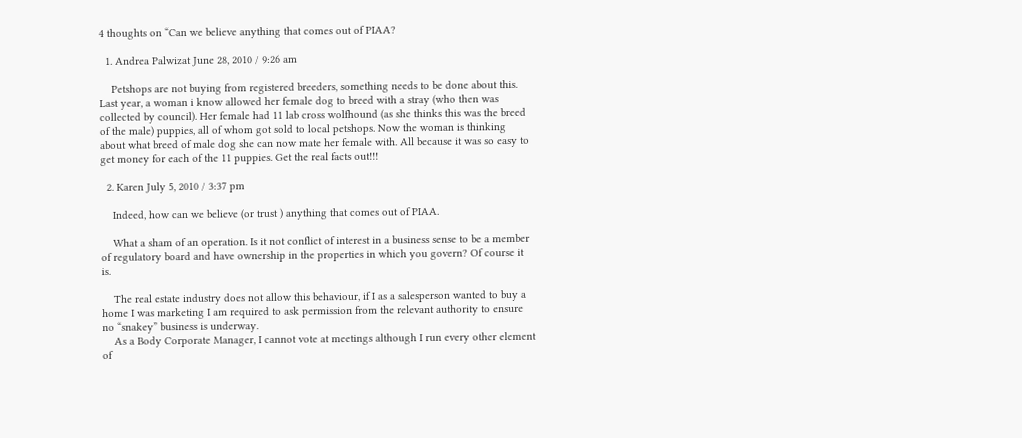4 thoughts on “Can we believe anything that comes out of PIAA?

  1. Andrea Palwizat June 28, 2010 / 9:26 am

    Petshops are not buying from registered breeders, something needs to be done about this. Last year, a woman i know allowed her female dog to breed with a stray (who then was collected by council). Her female had 11 lab cross wolfhound (as she thinks this was the breed of the male) puppies, all of whom got sold to local petshops. Now the woman is thinking about what breed of male dog she can now mate her female with. All because it was so easy to get money for each of the 11 puppies. Get the real facts out!!!

  2. Karen July 5, 2010 / 3:37 pm

    Indeed, how can we believe (or trust ) anything that comes out of PIAA.

    What a sham of an operation. Is it not conflict of interest in a business sense to be a member of regulatory board and have ownership in the properties in which you govern? Of course it is.

    The real estate industry does not allow this behaviour, if I as a salesperson wanted to buy a home I was marketing I am required to ask permission from the relevant authority to ensure no “snakey” business is underway.
    As a Body Corporate Manager, I cannot vote at meetings although I run every other element of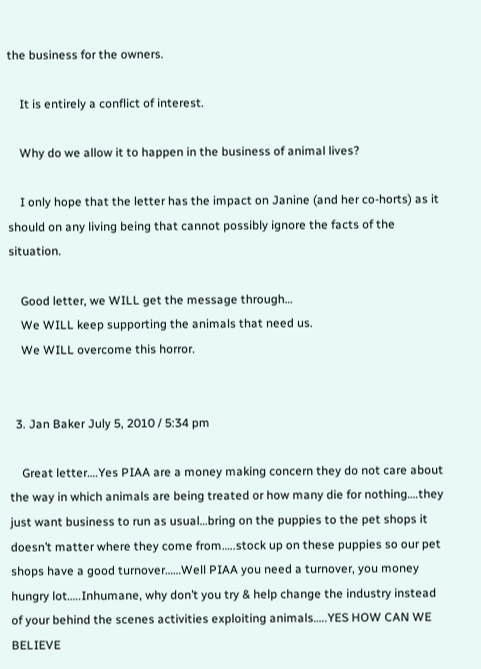the business for the owners.

    It is entirely a conflict of interest.

    Why do we allow it to happen in the business of animal lives?

    I only hope that the letter has the impact on Janine (and her co-horts) as it should on any living being that cannot possibly ignore the facts of the situation.

    Good letter, we WILL get the message through…
    We WILL keep supporting the animals that need us.
    We WILL overcome this horror.


  3. Jan Baker July 5, 2010 / 5:34 pm

    Great letter….Yes PIAA are a money making concern they do not care about the way in which animals are being treated or how many die for nothing….they just want business to run as usual…bring on the puppies to the pet shops it doesn’t matter where they come from…..stock up on these puppies so our pet shops have a good turnover……Well PIAA you need a turnover, you money hungry lot…..Inhumane, why don’t you try & help change the industry instead of your behind the scenes activities exploiting animals…..YES HOW CAN WE BELIEVE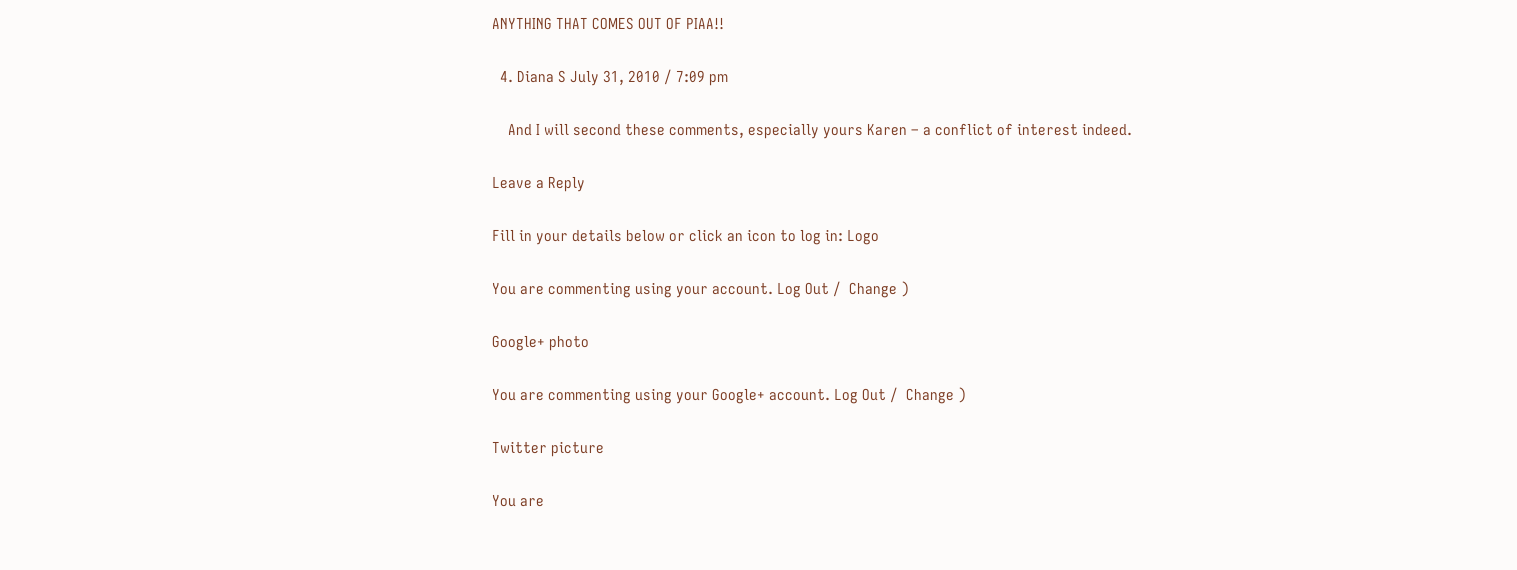ANYTHING THAT COMES OUT OF PIAA!!

  4. Diana S July 31, 2010 / 7:09 pm

    And I will second these comments, especially yours Karen – a conflict of interest indeed.

Leave a Reply

Fill in your details below or click an icon to log in: Logo

You are commenting using your account. Log Out /  Change )

Google+ photo

You are commenting using your Google+ account. Log Out /  Change )

Twitter picture

You are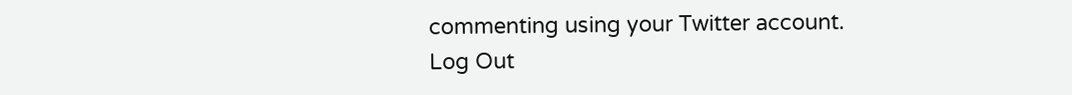commenting using your Twitter account. Log Out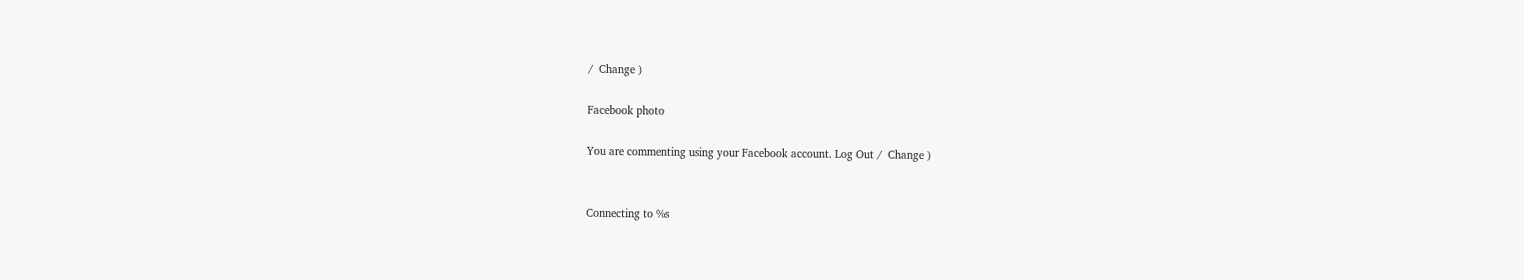/  Change )

Facebook photo

You are commenting using your Facebook account. Log Out /  Change )


Connecting to %s